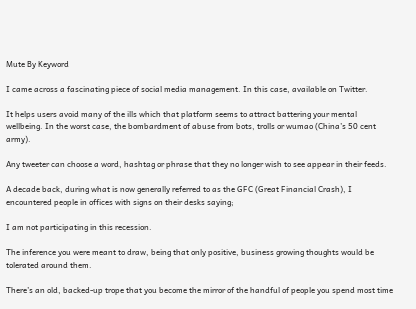Mute By Keyword

I came across a fascinating piece of social media management. In this case, available on Twitter.

It helps users avoid many of the ills which that platform seems to attract battering your mental wellbeing. In the worst case, the bombardment of abuse from bots, trolls or wumao (China’s 50 cent army).

Any tweeter can choose a word, hashtag or phrase that they no longer wish to see appear in their feeds.

A decade back, during what is now generally referred to as the GFC (Great Financial Crash), I encountered people in offices with signs on their desks saying;

I am not participating in this recession.

The inference you were meant to draw, being that only positive, business growing thoughts would be tolerated around them.

There’s an old, backed-up trope that you become the mirror of the handful of people you spend most time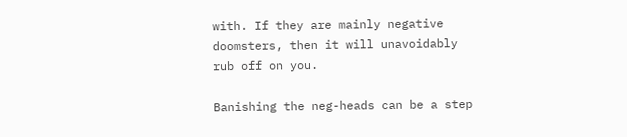with. If they are mainly negative doomsters, then it will unavoidably rub off on you.

Banishing the neg-heads can be a step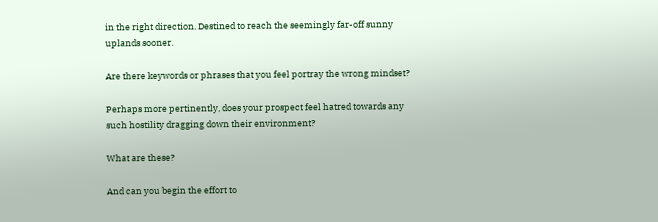in the right direction. Destined to reach the seemingly far-off sunny uplands sooner.

Are there keywords or phrases that you feel portray the wrong mindset?

Perhaps more pertinently, does your prospect feel hatred towards any such hostility dragging down their environment?

What are these?

And can you begin the effort to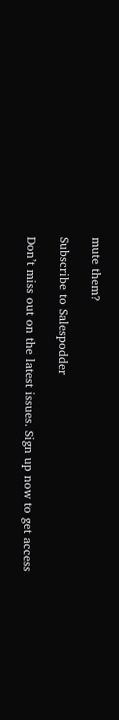mute them?

Subscribe to Salespodder

Don’t miss out on the latest issues. Sign up now to get access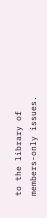to the library of members-only issues.